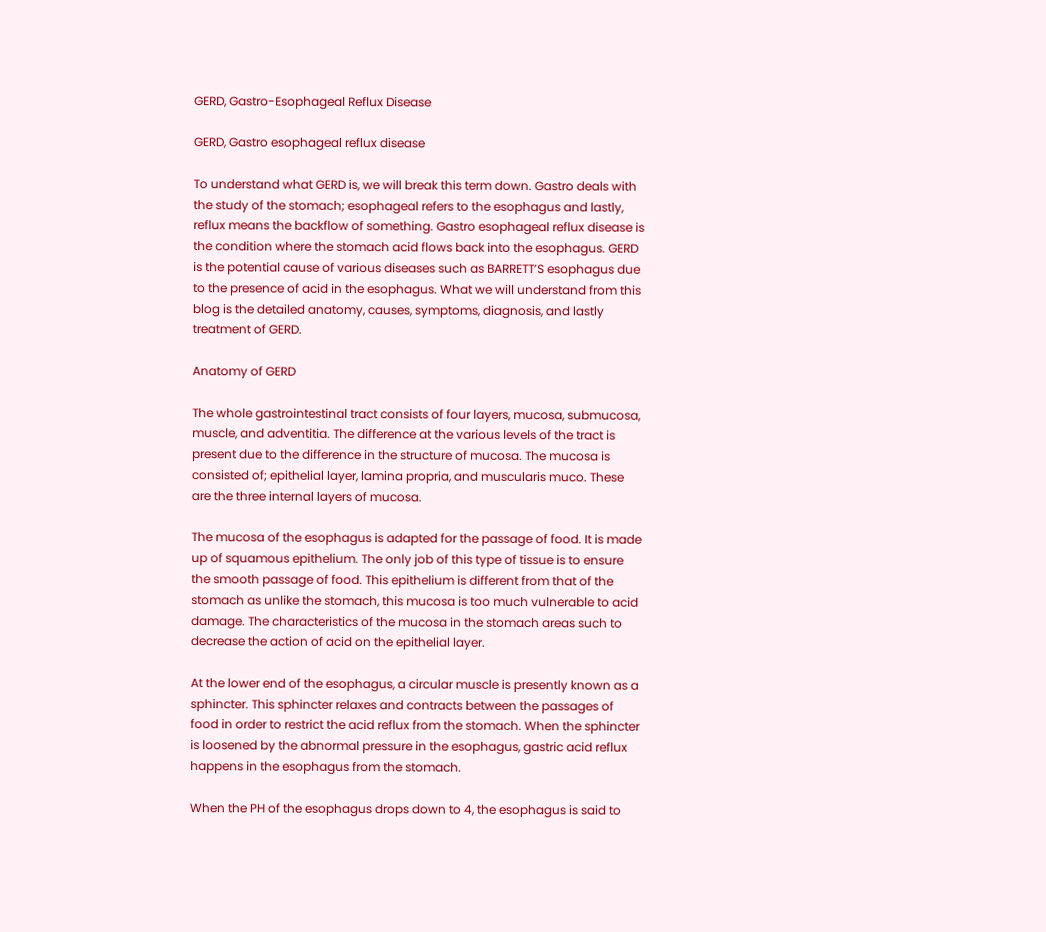GERD, Gastro-Esophageal Reflux Disease

GERD, Gastro esophageal reflux disease

To understand what GERD is, we will break this term down. Gastro deals with the study of the stomach; esophageal refers to the esophagus and lastly, reflux means the backflow of something. Gastro esophageal reflux disease is the condition where the stomach acid flows back into the esophagus. GERD is the potential cause of various diseases such as BARRETT’S esophagus due to the presence of acid in the esophagus. What we will understand from this blog is the detailed anatomy, causes, symptoms, diagnosis, and lastly treatment of GERD.

Anatomy of GERD

The whole gastrointestinal tract consists of four layers, mucosa, submucosa, muscle, and adventitia. The difference at the various levels of the tract is present due to the difference in the structure of mucosa. The mucosa is consisted of; epithelial layer, lamina propria, and muscularis muco. These are the three internal layers of mucosa.

The mucosa of the esophagus is adapted for the passage of food. It is made up of squamous epithelium. The only job of this type of tissue is to ensure the smooth passage of food. This epithelium is different from that of the stomach as unlike the stomach, this mucosa is too much vulnerable to acid damage. The characteristics of the mucosa in the stomach areas such to decrease the action of acid on the epithelial layer.

At the lower end of the esophagus, a circular muscle is presently known as a sphincter. This sphincter relaxes and contracts between the passages of food in order to restrict the acid reflux from the stomach. When the sphincter is loosened by the abnormal pressure in the esophagus, gastric acid reflux happens in the esophagus from the stomach.

When the PH of the esophagus drops down to 4, the esophagus is said to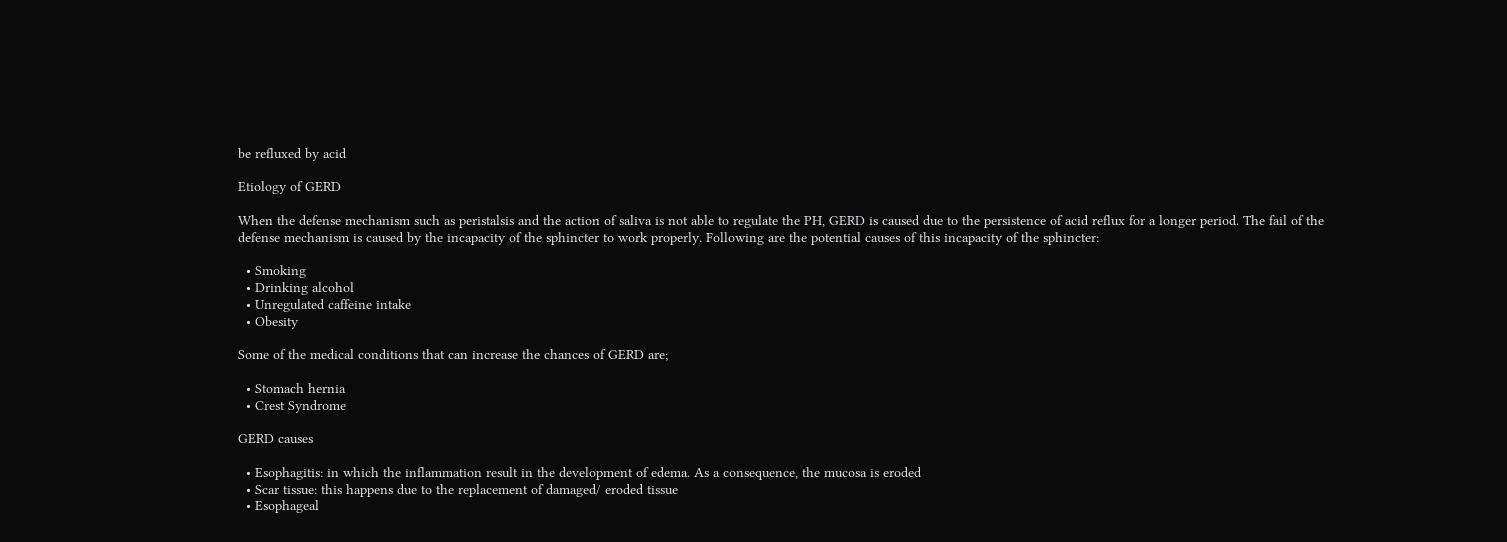be refluxed by acid

Etiology of GERD

When the defense mechanism such as peristalsis and the action of saliva is not able to regulate the PH, GERD is caused due to the persistence of acid reflux for a longer period. The fail of the defense mechanism is caused by the incapacity of the sphincter to work properly. Following are the potential causes of this incapacity of the sphincter:

  • Smoking
  • Drinking alcohol
  • Unregulated caffeine intake
  • Obesity

Some of the medical conditions that can increase the chances of GERD are;

  • Stomach hernia
  • Crest Syndrome

GERD causes

  • Esophagitis: in which the inflammation result in the development of edema. As a consequence, the mucosa is eroded
  • Scar tissue: this happens due to the replacement of damaged/ eroded tissue
  • Esophageal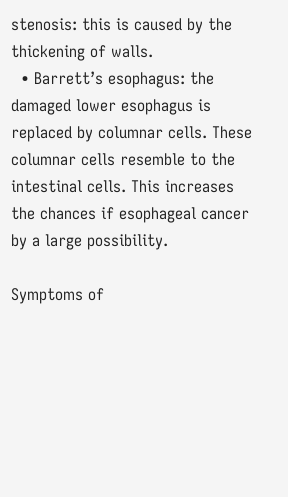stenosis: this is caused by the thickening of walls.
  • Barrett’s esophagus: the damaged lower esophagus is replaced by columnar cells. These columnar cells resemble to the intestinal cells. This increases the chances if esophageal cancer by a large possibility.

Symptoms of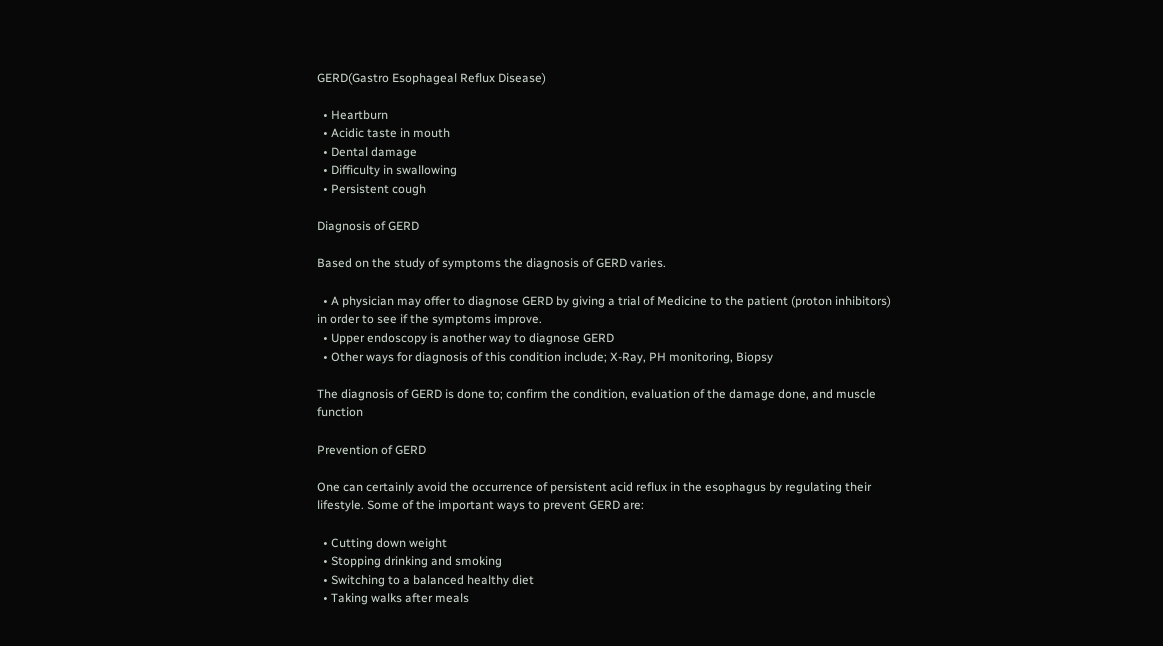GERD(Gastro Esophageal Reflux Disease)

  • Heartburn
  • Acidic taste in mouth
  • Dental damage
  • Difficulty in swallowing
  • Persistent cough

Diagnosis of GERD

Based on the study of symptoms the diagnosis of GERD varies.

  • A physician may offer to diagnose GERD by giving a trial of Medicine to the patient (proton inhibitors) in order to see if the symptoms improve.
  • Upper endoscopy is another way to diagnose GERD
  • Other ways for diagnosis of this condition include; X-Ray, PH monitoring, Biopsy

The diagnosis of GERD is done to; confirm the condition, evaluation of the damage done, and muscle function

Prevention of GERD

One can certainly avoid the occurrence of persistent acid reflux in the esophagus by regulating their lifestyle. Some of the important ways to prevent GERD are:

  • Cutting down weight
  • Stopping drinking and smoking
  • Switching to a balanced healthy diet
  • Taking walks after meals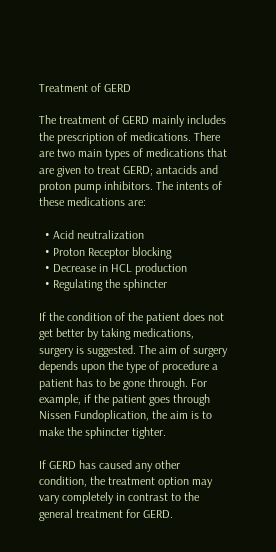Treatment of GERD

The treatment of GERD mainly includes the prescription of medications. There are two main types of medications that are given to treat GERD; antacids and proton pump inhibitors. The intents of these medications are:

  • Acid neutralization
  • Proton Receptor blocking
  • Decrease in HCL production
  • Regulating the sphincter

If the condition of the patient does not get better by taking medications, surgery is suggested. The aim of surgery depends upon the type of procedure a patient has to be gone through. For example, if the patient goes through Nissen Fundoplication, the aim is to make the sphincter tighter.

If GERD has caused any other condition, the treatment option may vary completely in contrast to the general treatment for GERD.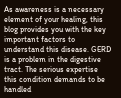As awareness is a necessary element of your healing, this blog provides you with the key important factors to understand this disease. GERD is a problem in the digestive tract. The serious expertise this condition demands to be handled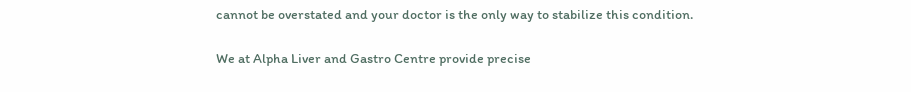cannot be overstated and your doctor is the only way to stabilize this condition.

We at Alpha Liver and Gastro Centre provide precise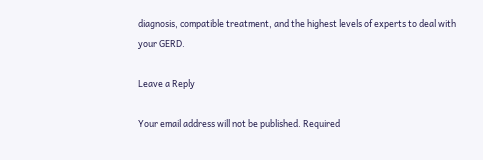diagnosis, compatible treatment, and the highest levels of experts to deal with your GERD.

Leave a Reply

Your email address will not be published. Required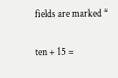fields are marked *

ten + 15 =